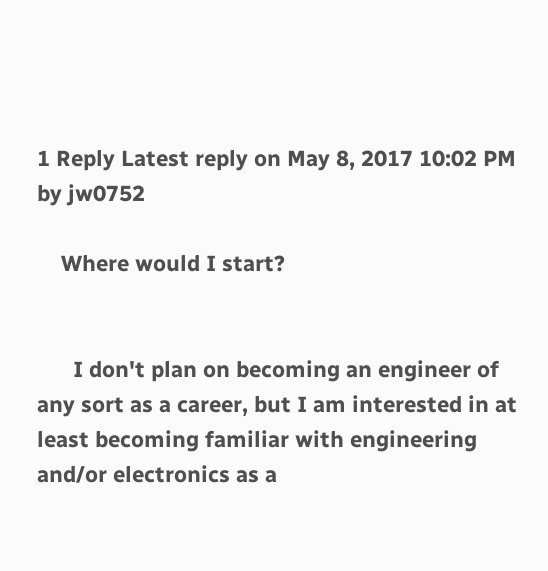1 Reply Latest reply on May 8, 2017 10:02 PM by jw0752

    Where would I start?


      I don't plan on becoming an engineer of any sort as a career, but I am interested in at least becoming familiar with engineering and/or electronics as a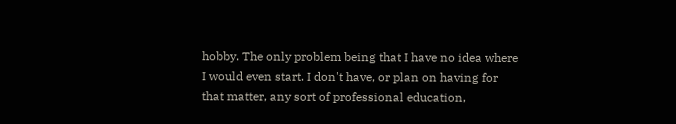hobby. The only problem being that I have no idea where I would even start. I don't have, or plan on having for that matter, any sort of professional education,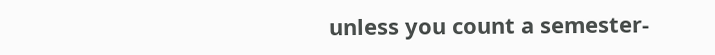unless you count a semester-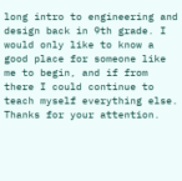long intro to engineering and design back in 9th grade. I would only like to know a good place for someone like me to begin, and if from there I could continue to teach myself everything else. Thanks for your attention.